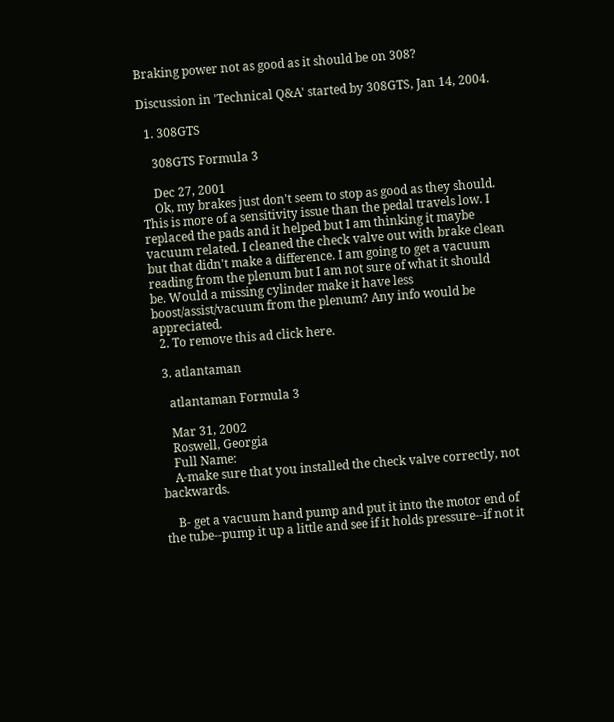Braking power not as good as it should be on 308?

Discussion in 'Technical Q&A' started by 308GTS, Jan 14, 2004.

  1. 308GTS

    308GTS Formula 3

    Dec 27, 2001
    Ok, my brakes just don't seem to stop as good as they should. This is more of a sensitivity issue than the pedal travels low. I replaced the pads and it helped but I am thinking it maybe vacuum related. I cleaned the check valve out with brake clean but that didn't make a difference. I am going to get a vacuum reading from the plenum but I am not sure of what it should be. Would a missing cylinder make it have less boost/assist/vacuum from the plenum? Any info would be appreciated.
  2. To remove this ad click here.

  3. atlantaman

    atlantaman Formula 3

    Mar 31, 2002
    Roswell, Georgia
    Full Name:
    A-make sure that you installed the check valve correctly, not backwards.

    B- get a vacuum hand pump and put it into the motor end of the tube--pump it up a little and see if it holds pressure--if not it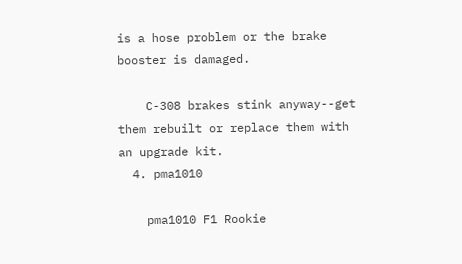is a hose problem or the brake booster is damaged.

    C-308 brakes stink anyway--get them rebuilt or replace them with an upgrade kit.
  4. pma1010

    pma1010 F1 Rookie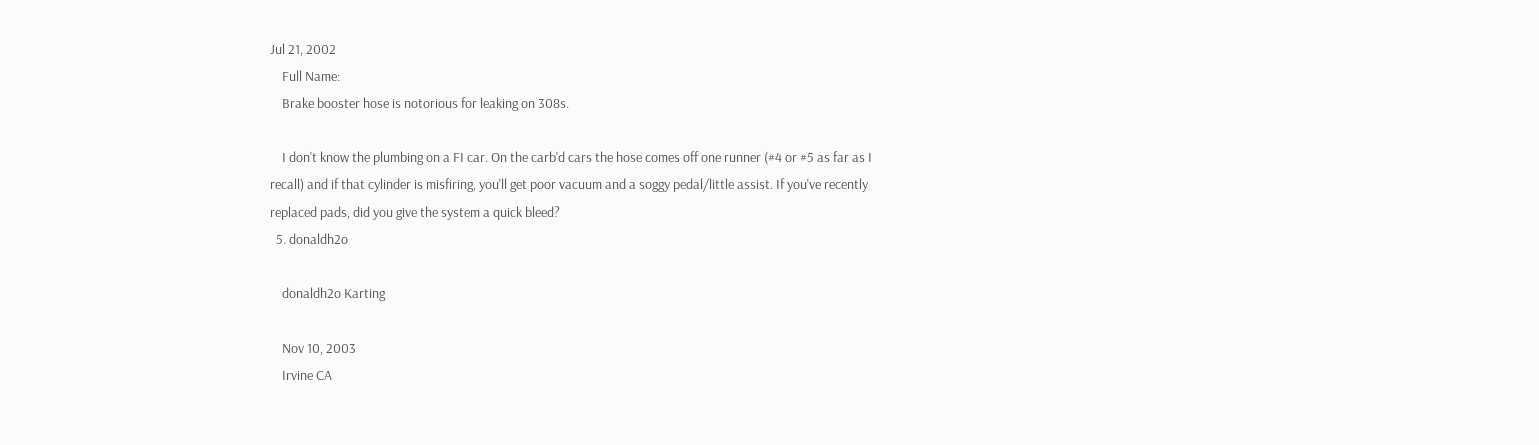Jul 21, 2002
    Full Name:
    Brake booster hose is notorious for leaking on 308s.

    I don't know the plumbing on a FI car. On the carb'd cars the hose comes off one runner (#4 or #5 as far as I recall) and if that cylinder is misfiring, you'll get poor vacuum and a soggy pedal/little assist. If you've recently replaced pads, did you give the system a quick bleed?
  5. donaldh2o

    donaldh2o Karting

    Nov 10, 2003
    Irvine CA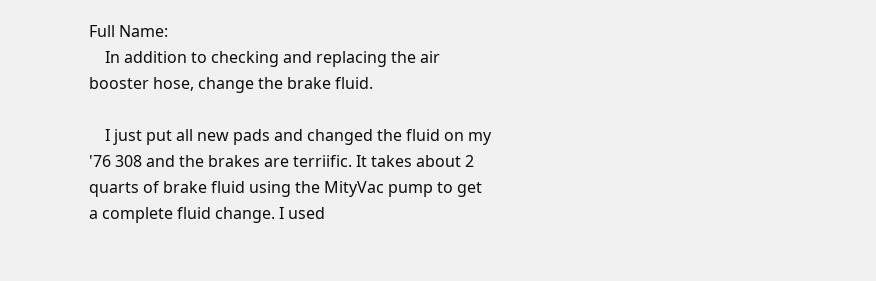Full Name:
    In addition to checking and replacing the air booster hose, change the brake fluid.

    I just put all new pads and changed the fluid on my '76 308 and the brakes are terriific. It takes about 2 quarts of brake fluid using the MityVac pump to get a complete fluid change. I used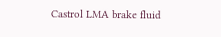Castrol LMA brake fluid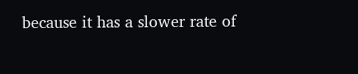because it has a slower rate of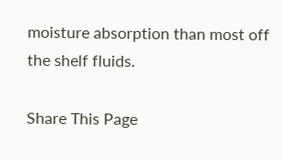moisture absorption than most off the shelf fluids.

Share This Page